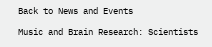Back to News and Events

Music and Brain Research: Scientists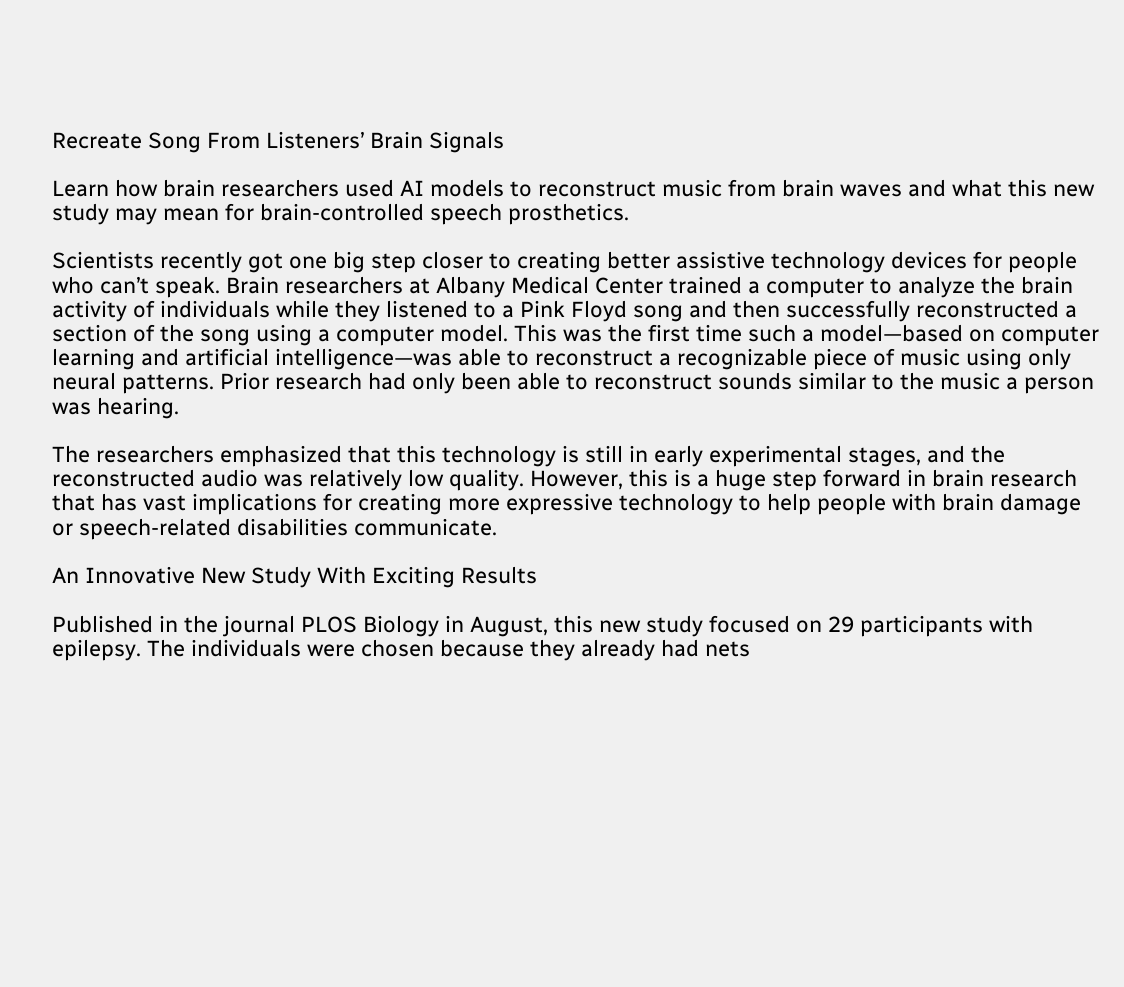Recreate Song From Listeners’ Brain Signals

Learn how brain researchers used AI models to reconstruct music from brain waves and what this new study may mean for brain-controlled speech prosthetics.

Scientists recently got one big step closer to creating better assistive technology devices for people who can’t speak. Brain researchers at Albany Medical Center trained a computer to analyze the brain activity of individuals while they listened to a Pink Floyd song and then successfully reconstructed a section of the song using a computer model. This was the first time such a model—based on computer learning and artificial intelligence—was able to reconstruct a recognizable piece of music using only neural patterns. Prior research had only been able to reconstruct sounds similar to the music a person was hearing.

The researchers emphasized that this technology is still in early experimental stages, and the reconstructed audio was relatively low quality. However, this is a huge step forward in brain research that has vast implications for creating more expressive technology to help people with brain damage or speech-related disabilities communicate.

An Innovative New Study With Exciting Results

Published in the journal PLOS Biology in August, this new study focused on 29 participants with epilepsy. The individuals were chosen because they already had nets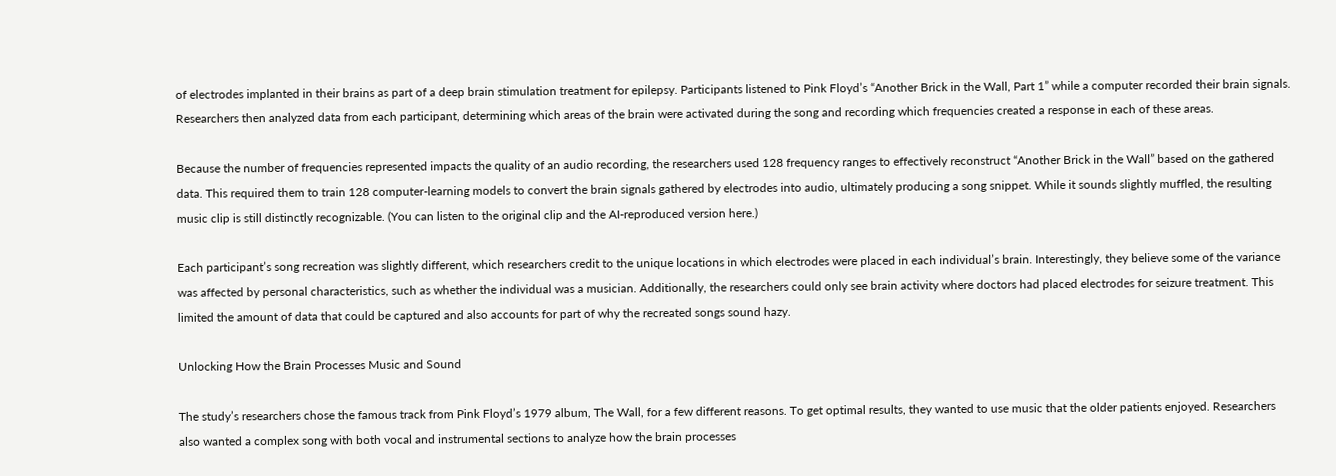of electrodes implanted in their brains as part of a deep brain stimulation treatment for epilepsy. Participants listened to Pink Floyd’s “Another Brick in the Wall, Part 1” while a computer recorded their brain signals. Researchers then analyzed data from each participant, determining which areas of the brain were activated during the song and recording which frequencies created a response in each of these areas.

Because the number of frequencies represented impacts the quality of an audio recording, the researchers used 128 frequency ranges to effectively reconstruct “Another Brick in the Wall” based on the gathered data. This required them to train 128 computer-learning models to convert the brain signals gathered by electrodes into audio, ultimately producing a song snippet. While it sounds slightly muffled, the resulting music clip is still distinctly recognizable. (You can listen to the original clip and the AI-reproduced version here.)

Each participant’s song recreation was slightly different, which researchers credit to the unique locations in which electrodes were placed in each individual’s brain. Interestingly, they believe some of the variance was affected by personal characteristics, such as whether the individual was a musician. Additionally, the researchers could only see brain activity where doctors had placed electrodes for seizure treatment. This limited the amount of data that could be captured and also accounts for part of why the recreated songs sound hazy.

Unlocking How the Brain Processes Music and Sound

The study’s researchers chose the famous track from Pink Floyd’s 1979 album, The Wall, for a few different reasons. To get optimal results, they wanted to use music that the older patients enjoyed. Researchers also wanted a complex song with both vocal and instrumental sections to analyze how the brain processes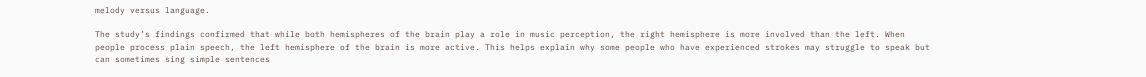melody versus language.

The study’s findings confirmed that while both hemispheres of the brain play a role in music perception, the right hemisphere is more involved than the left. When people process plain speech, the left hemisphere of the brain is more active. This helps explain why some people who have experienced strokes may struggle to speak but can sometimes sing simple sentences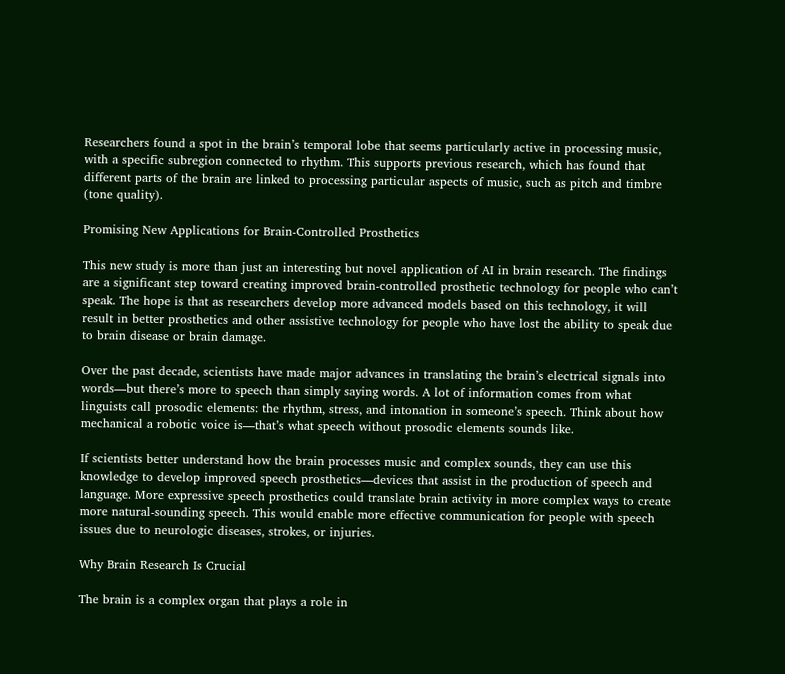Researchers found a spot in the brain’s temporal lobe that seems particularly active in processing music, with a specific subregion connected to rhythm. This supports previous research, which has found that different parts of the brain are linked to processing particular aspects of music, such as pitch and timbre (tone quality).

Promising New Applications for Brain-Controlled Prosthetics

This new study is more than just an interesting but novel application of AI in brain research. The findings are a significant step toward creating improved brain-controlled prosthetic technology for people who can’t speak. The hope is that as researchers develop more advanced models based on this technology, it will result in better prosthetics and other assistive technology for people who have lost the ability to speak due to brain disease or brain damage.

Over the past decade, scientists have made major advances in translating the brain’s electrical signals into words—but there’s more to speech than simply saying words. A lot of information comes from what linguists call prosodic elements: the rhythm, stress, and intonation in someone’s speech. Think about how mechanical a robotic voice is—that’s what speech without prosodic elements sounds like.

If scientists better understand how the brain processes music and complex sounds, they can use this knowledge to develop improved speech prosthetics—devices that assist in the production of speech and language. More expressive speech prosthetics could translate brain activity in more complex ways to create more natural-sounding speech. This would enable more effective communication for people with speech issues due to neurologic diseases, strokes, or injuries.

Why Brain Research Is Crucial

The brain is a complex organ that plays a role in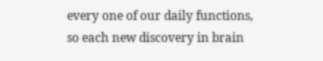every one of our daily functions, so each new discovery in brain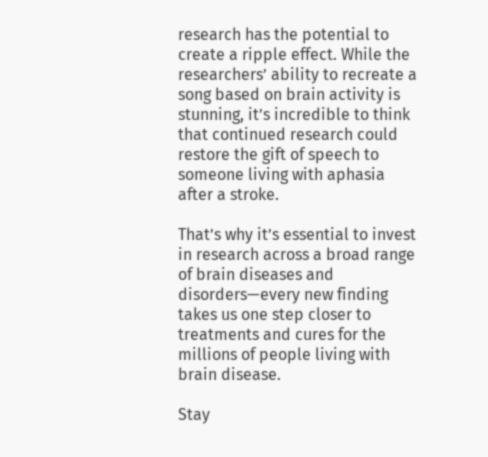research has the potential to create a ripple effect. While the researchers’ ability to recreate a song based on brain activity is stunning, it’s incredible to think that continued research could restore the gift of speech to someone living with aphasia after a stroke.

That’s why it’s essential to invest in research across a broad range of brain diseases and disorders—every new finding takes us one step closer to treatments and cures for the millions of people living with brain disease.

Stay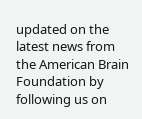updated on the latest news from the American Brain Foundation by following us on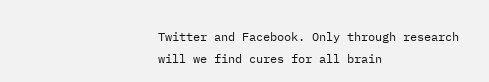Twitter and Facebook. Only through research will we find cures for all brain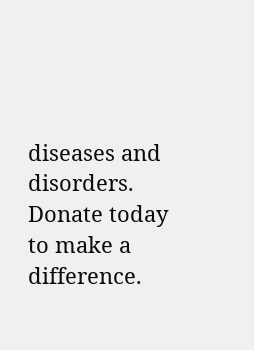diseases and disorders. Donate today to make a difference.